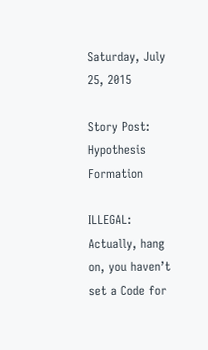Saturday, July 25, 2015

Story Post: Hypothesis Formation

ILLEGAL: Actually, hang on, you haven’t set a Code for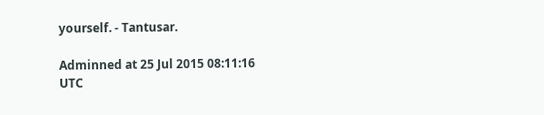yourself. - Tantusar.

Adminned at 25 Jul 2015 08:11:16 UTC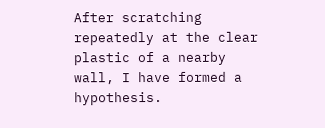After scratching repeatedly at the clear plastic of a nearby wall, I have formed a hypothesis.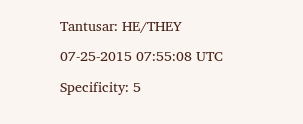Tantusar: HE/THEY

07-25-2015 07:55:08 UTC

Specificity: 5